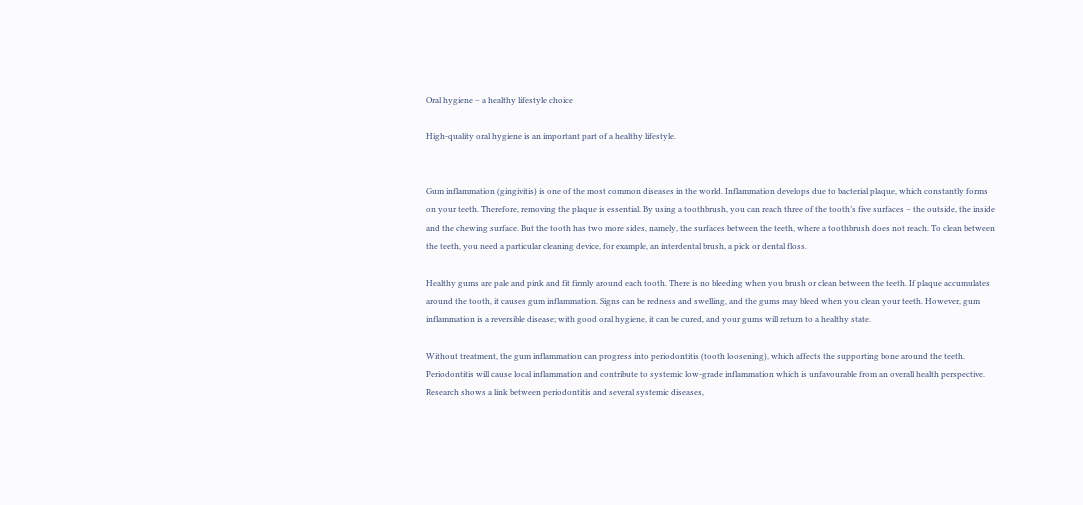Oral hygiene – a healthy lifestyle choice

High-quality oral hygiene is an important part of a healthy lifestyle.


Gum inflammation (gingivitis) is one of the most common diseases in the world. Inflammation develops due to bacterial plaque, which constantly forms on your teeth. Therefore, removing the plaque is essential. By using a toothbrush, you can reach three of the tooth’s five surfaces – the outside, the inside and the chewing surface. But the tooth has two more sides, namely, the surfaces between the teeth, where a toothbrush does not reach. To clean between the teeth, you need a particular cleaning device, for example, an interdental brush, a pick or dental floss.

Healthy gums are pale and pink and fit firmly around each tooth. There is no bleeding when you brush or clean between the teeth. If plaque accumulates around the tooth, it causes gum inflammation. Signs can be redness and swelling, and the gums may bleed when you clean your teeth. However, gum inflammation is a reversible disease; with good oral hygiene, it can be cured, and your gums will return to a healthy state.

Without treatment, the gum inflammation can progress into periodontitis (tooth loosening), which affects the supporting bone around the teeth. Periodontitis will cause local inflammation and contribute to systemic low-grade inflammation which is unfavourable from an overall health perspective. Research shows a link between periodontitis and several systemic diseases,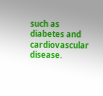such as diabetes and cardiovascular disease.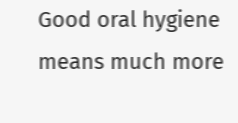Good oral hygiene means much more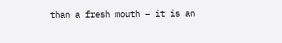than a fresh mouth – it is an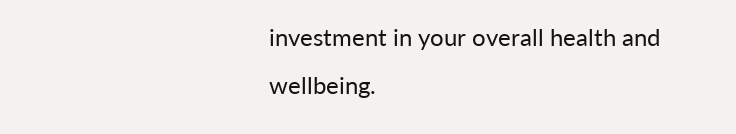investment in your overall health and wellbeing.